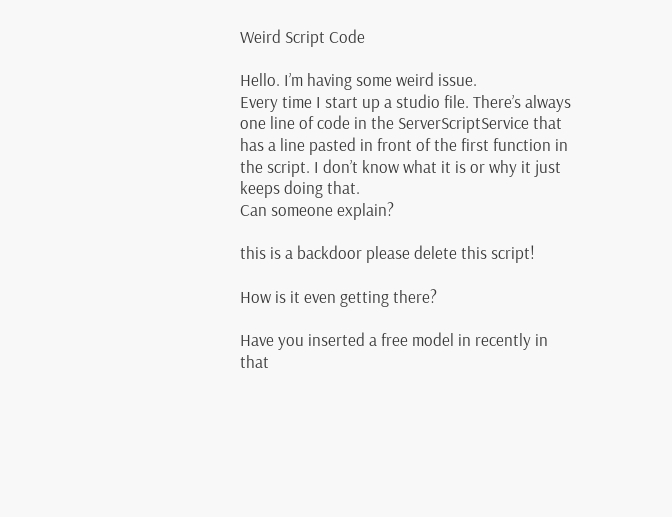Weird Script Code

Hello. I’m having some weird issue.
Every time I start up a studio file. There’s always one line of code in the ServerScriptService that has a line pasted in front of the first function in the script. I don’t know what it is or why it just keeps doing that.
Can someone explain?

this is a backdoor please delete this script!

How is it even getting there?

Have you inserted a free model in recently in that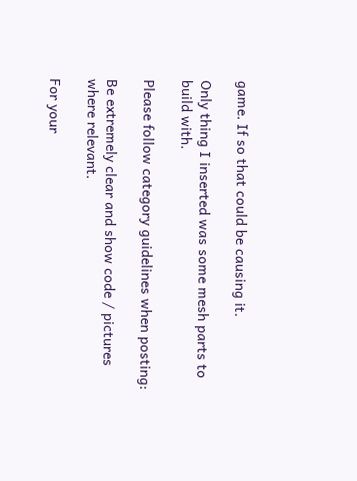game. If so that could be causing it.

Only thing I inserted was some mesh parts to build with.

Please follow category guidelines when posting:

Be extremely clear and show code / pictures where relevant.

For your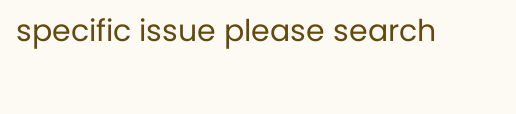specific issue please search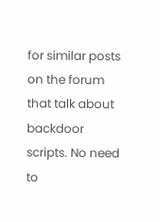for similar posts on the forum that talk about backdoor scripts. No need to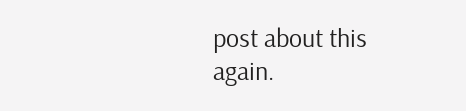post about this again.